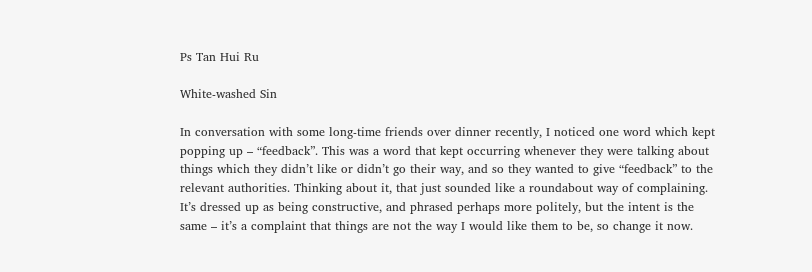Ps Tan Hui Ru

White-washed Sin

In conversation with some long-time friends over dinner recently, I noticed one word which kept popping up – “feedback”. This was a word that kept occurring whenever they were talking about things which they didn’t like or didn’t go their way, and so they wanted to give “feedback” to the relevant authorities. Thinking about it, that just sounded like a roundabout way of complaining. It’s dressed up as being constructive, and phrased perhaps more politely, but the intent is the same – it’s a complaint that things are not the way I would like them to be, so change it now.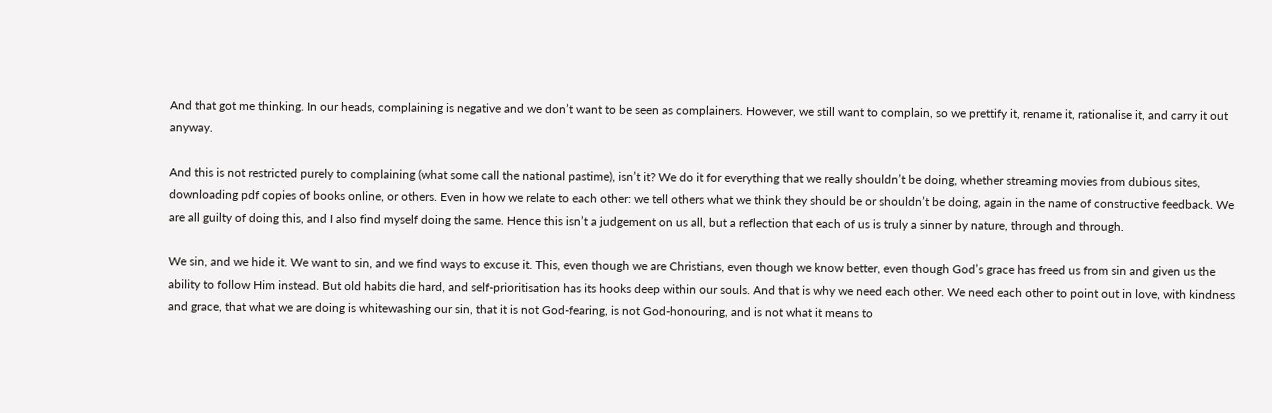And that got me thinking. In our heads, complaining is negative and we don’t want to be seen as complainers. However, we still want to complain, so we prettify it, rename it, rationalise it, and carry it out anyway.

And this is not restricted purely to complaining (what some call the national pastime), isn’t it? We do it for everything that we really shouldn’t be doing, whether streaming movies from dubious sites, downloading pdf copies of books online, or others. Even in how we relate to each other: we tell others what we think they should be or shouldn’t be doing, again in the name of constructive feedback. We are all guilty of doing this, and I also find myself doing the same. Hence this isn’t a judgement on us all, but a reflection that each of us is truly a sinner by nature, through and through.

We sin, and we hide it. We want to sin, and we find ways to excuse it. This, even though we are Christians, even though we know better, even though God’s grace has freed us from sin and given us the ability to follow Him instead. But old habits die hard, and self-prioritisation has its hooks deep within our souls. And that is why we need each other. We need each other to point out in love, with kindness and grace, that what we are doing is whitewashing our sin, that it is not God-fearing, is not God-honouring, and is not what it means to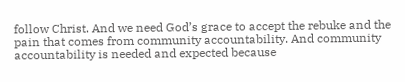follow Christ. And we need God’s grace to accept the rebuke and the pain that comes from community accountability. And community accountability is needed and expected because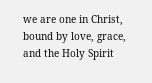we are one in Christ, bound by love, grace, and the Holy Spirit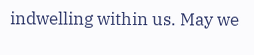indwelling within us. May we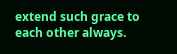extend such grace to each other always.